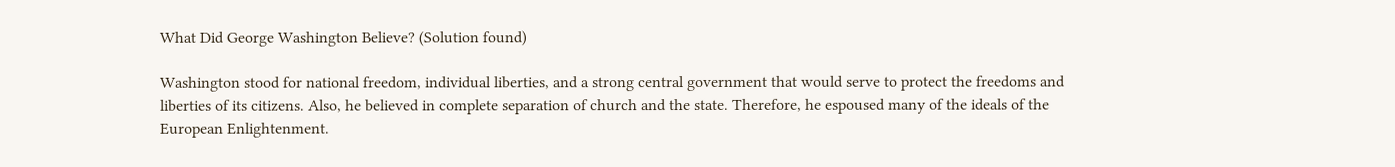What Did George Washington Believe? (Solution found)

Washington stood for national freedom, individual liberties, and a strong central government that would serve to protect the freedoms and liberties of its citizens. Also, he believed in complete separation of church and the state. Therefore, he espoused many of the ideals of the European Enlightenment.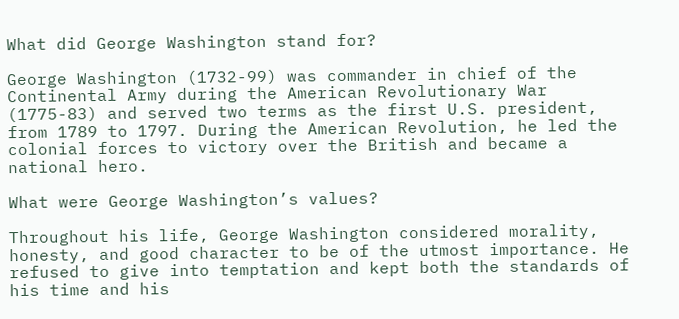What did George Washington stand for?

George Washington (1732-99) was commander in chief of the Continental Army during the American Revolutionary War (1775-83) and served two terms as the first U.S. president, from 1789 to 1797. During the American Revolution, he led the colonial forces to victory over the British and became a national hero.

What were George Washington’s values?

Throughout his life, George Washington considered morality, honesty, and good character to be of the utmost importance. He refused to give into temptation and kept both the standards of his time and his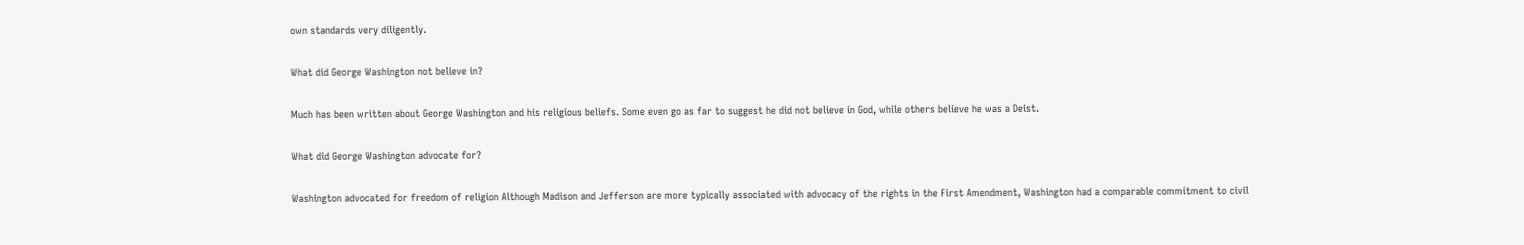own standards very diligently.

What did George Washington not believe in?

Much has been written about George Washington and his religious beliefs. Some even go as far to suggest he did not believe in God, while others believe he was a Deist.

What did George Washington advocate for?

Washington advocated for freedom of religion Although Madison and Jefferson are more typically associated with advocacy of the rights in the First Amendment, Washington had a comparable commitment to civil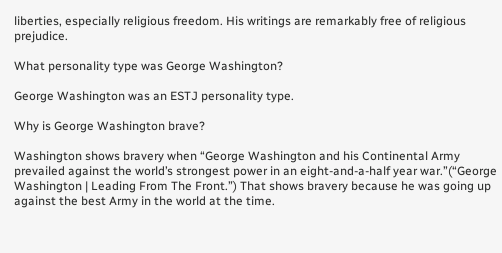liberties, especially religious freedom. His writings are remarkably free of religious prejudice.

What personality type was George Washington?

George Washington was an ESTJ personality type.

Why is George Washington brave?

Washington shows bravery when “George Washington and his Continental Army prevailed against the world’s strongest power in an eight-and-a-half year war.”(“George Washington | Leading From The Front.”) That shows bravery because he was going up against the best Army in the world at the time.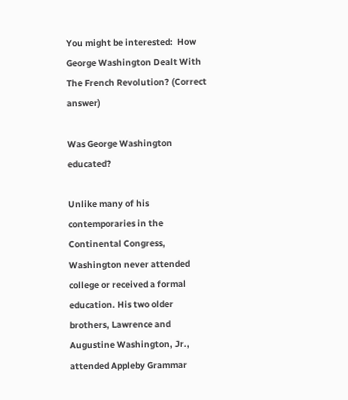You might be interested:  How George Washington Dealt With The French Revolution? (Correct answer)

Was George Washington educated?

Unlike many of his contemporaries in the Continental Congress, Washington never attended college or received a formal education. His two older brothers, Lawrence and Augustine Washington, Jr., attended Appleby Grammar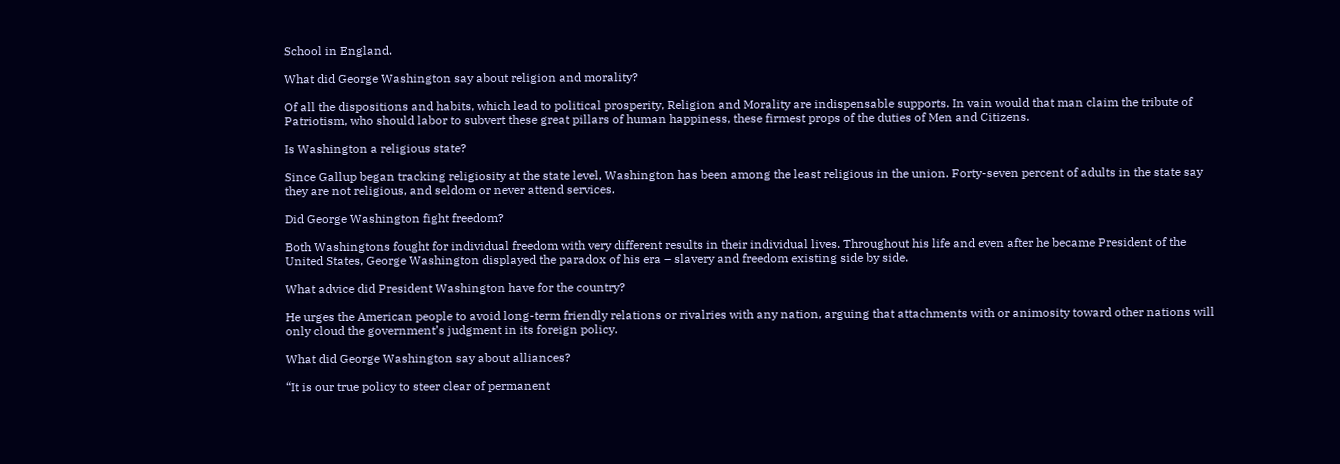School in England.

What did George Washington say about religion and morality?

Of all the dispositions and habits, which lead to political prosperity, Religion and Morality are indispensable supports. In vain would that man claim the tribute of Patriotism, who should labor to subvert these great pillars of human happiness, these firmest props of the duties of Men and Citizens.

Is Washington a religious state?

Since Gallup began tracking religiosity at the state level, Washington has been among the least religious in the union. Forty-seven percent of adults in the state say they are not religious, and seldom or never attend services.

Did George Washington fight freedom?

Both Washingtons fought for individual freedom with very different results in their individual lives. Throughout his life and even after he became President of the United States, George Washington displayed the paradox of his era – slavery and freedom existing side by side.

What advice did President Washington have for the country?

He urges the American people to avoid long-term friendly relations or rivalries with any nation, arguing that attachments with or animosity toward other nations will only cloud the government’s judgment in its foreign policy.

What did George Washington say about alliances?

“It is our true policy to steer clear of permanent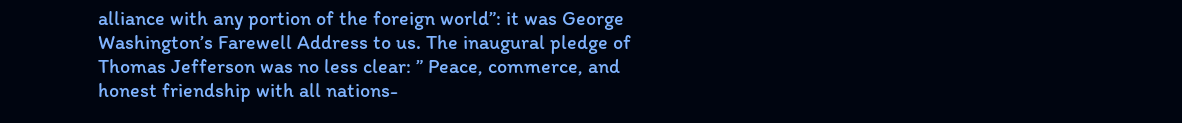alliance with any portion of the foreign world”: it was George Washington’s Farewell Address to us. The inaugural pledge of Thomas Jefferson was no less clear: ” Peace, commerce, and honest friendship with all nations-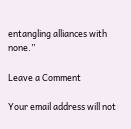entangling alliances with none.”

Leave a Comment

Your email address will not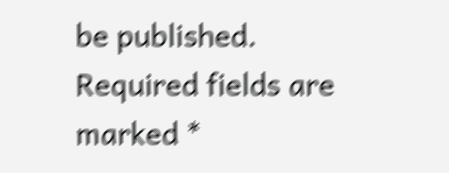be published. Required fields are marked *